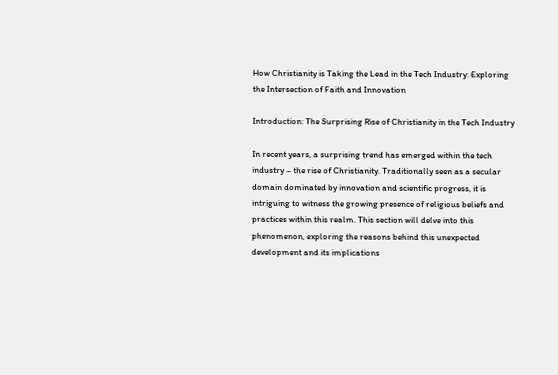How Christianity is Taking the Lead in the Tech Industry: Exploring the Intersection of Faith and Innovation

Introduction: The Surprising Rise of Christianity in the Tech Industry

In recent years, a surprising trend has emerged within the tech industry – the rise of Christianity. Traditionally seen as a secular domain dominated by innovation and scientific progress, it is intriguing to witness the growing presence of religious beliefs and practices within this realm. This section will delve into this phenomenon, exploring the reasons behind this unexpected development and its implications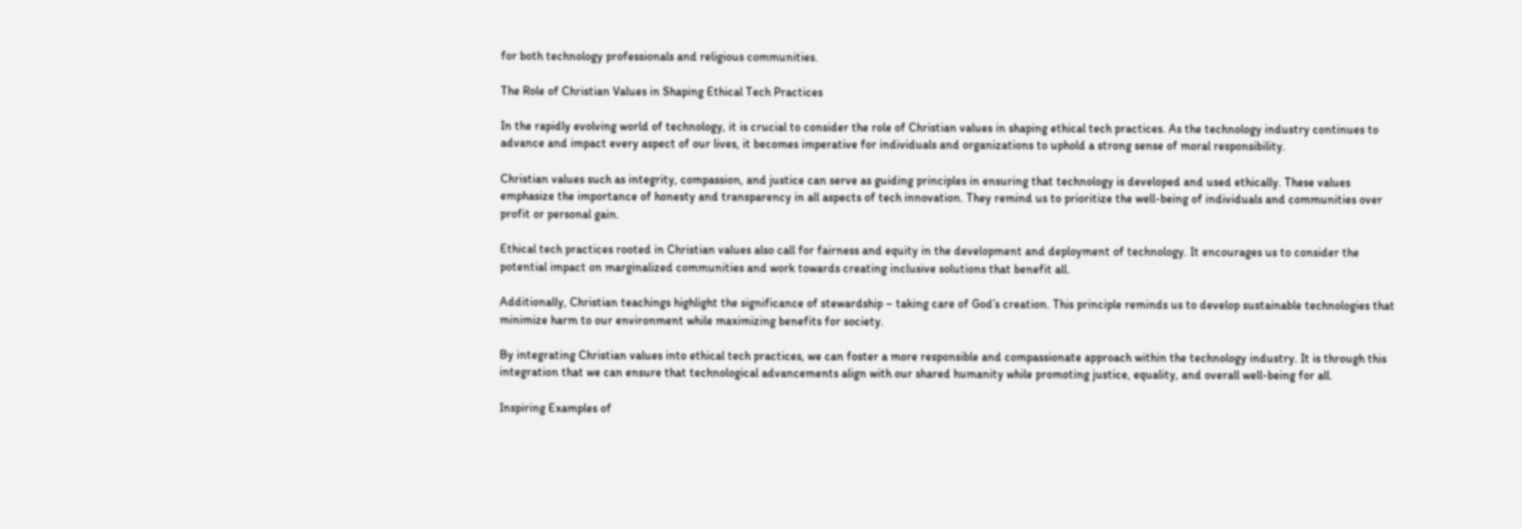for both technology professionals and religious communities.

The Role of Christian Values in Shaping Ethical Tech Practices

In the rapidly evolving world of technology, it is crucial to consider the role of Christian values in shaping ethical tech practices. As the technology industry continues to advance and impact every aspect of our lives, it becomes imperative for individuals and organizations to uphold a strong sense of moral responsibility.

Christian values such as integrity, compassion, and justice can serve as guiding principles in ensuring that technology is developed and used ethically. These values emphasize the importance of honesty and transparency in all aspects of tech innovation. They remind us to prioritize the well-being of individuals and communities over profit or personal gain.

Ethical tech practices rooted in Christian values also call for fairness and equity in the development and deployment of technology. It encourages us to consider the potential impact on marginalized communities and work towards creating inclusive solutions that benefit all.

Additionally, Christian teachings highlight the significance of stewardship – taking care of God’s creation. This principle reminds us to develop sustainable technologies that minimize harm to our environment while maximizing benefits for society.

By integrating Christian values into ethical tech practices, we can foster a more responsible and compassionate approach within the technology industry. It is through this integration that we can ensure that technological advancements align with our shared humanity while promoting justice, equality, and overall well-being for all.

Inspiring Examples of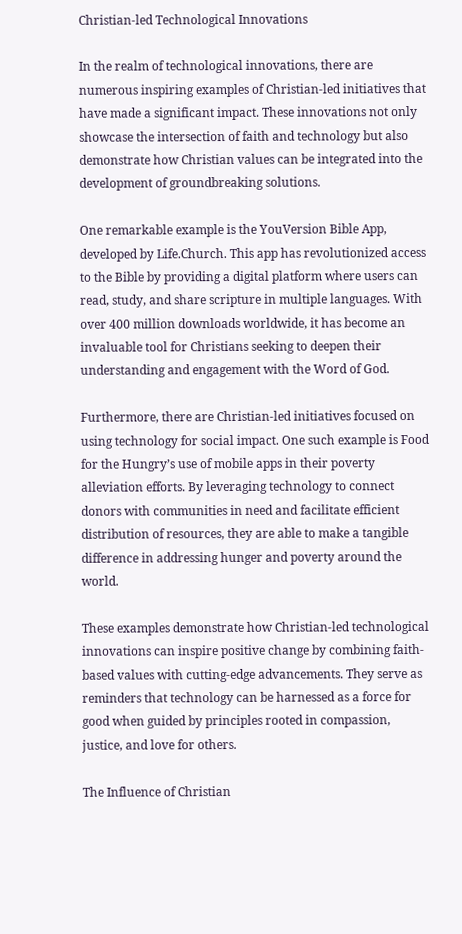Christian-led Technological Innovations

In the realm of technological innovations, there are numerous inspiring examples of Christian-led initiatives that have made a significant impact. These innovations not only showcase the intersection of faith and technology but also demonstrate how Christian values can be integrated into the development of groundbreaking solutions.

One remarkable example is the YouVersion Bible App, developed by Life.Church. This app has revolutionized access to the Bible by providing a digital platform where users can read, study, and share scripture in multiple languages. With over 400 million downloads worldwide, it has become an invaluable tool for Christians seeking to deepen their understanding and engagement with the Word of God.

Furthermore, there are Christian-led initiatives focused on using technology for social impact. One such example is Food for the Hungry’s use of mobile apps in their poverty alleviation efforts. By leveraging technology to connect donors with communities in need and facilitate efficient distribution of resources, they are able to make a tangible difference in addressing hunger and poverty around the world.

These examples demonstrate how Christian-led technological innovations can inspire positive change by combining faith-based values with cutting-edge advancements. They serve as reminders that technology can be harnessed as a force for good when guided by principles rooted in compassion, justice, and love for others.

The Influence of Christian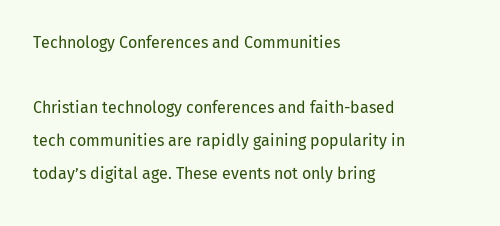Technology Conferences and Communities

Christian technology conferences and faith-based tech communities are rapidly gaining popularity in today’s digital age. These events not only bring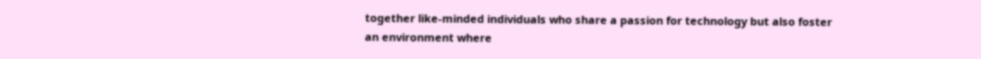together like-minded individuals who share a passion for technology but also foster an environment where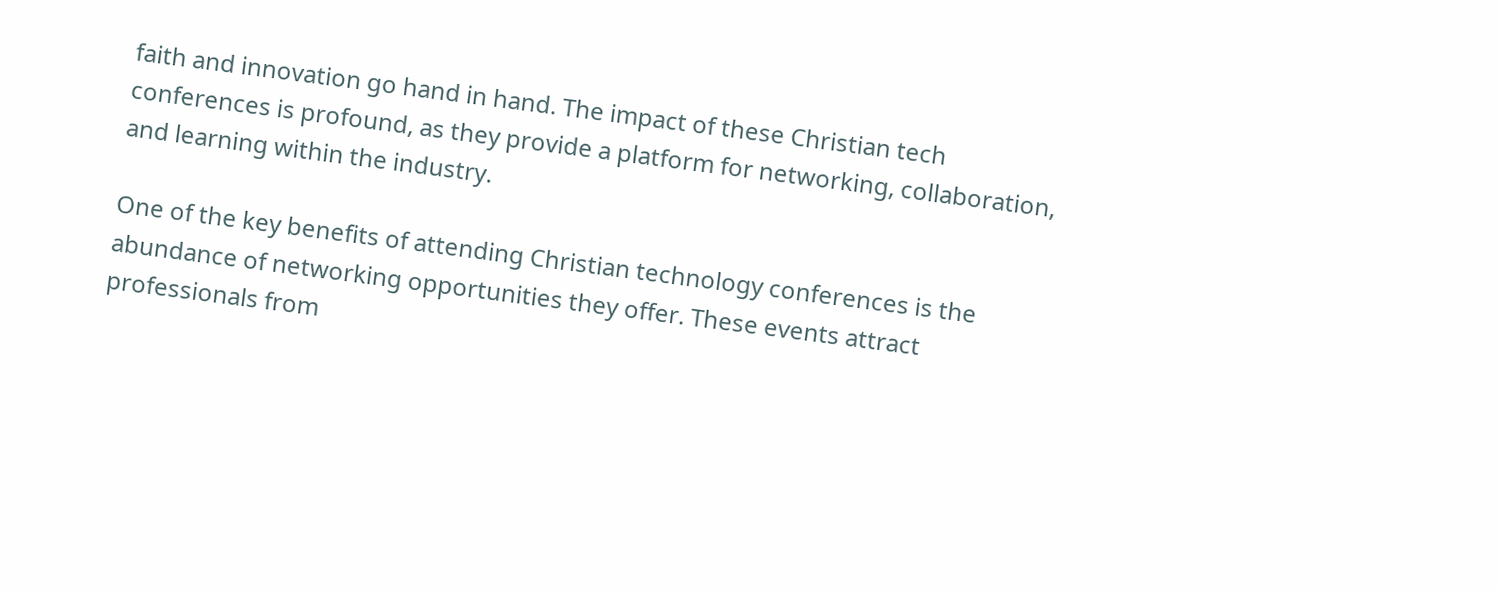faith and innovation go hand in hand. The impact of these Christian tech conferences is profound, as they provide a platform for networking, collaboration, and learning within the industry.

One of the key benefits of attending Christian technology conferences is the abundance of networking opportunities they offer. These events attract professionals from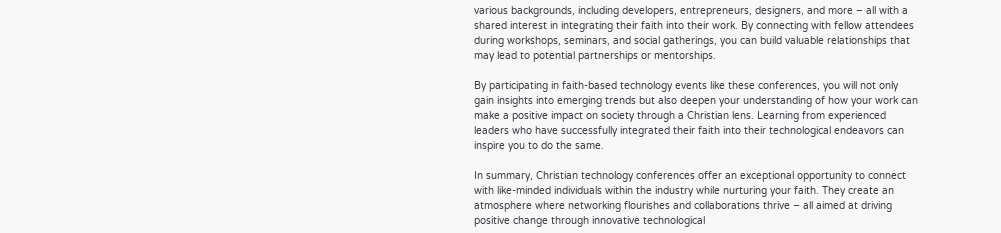various backgrounds, including developers, entrepreneurs, designers, and more – all with a shared interest in integrating their faith into their work. By connecting with fellow attendees during workshops, seminars, and social gatherings, you can build valuable relationships that may lead to potential partnerships or mentorships.

By participating in faith-based technology events like these conferences, you will not only gain insights into emerging trends but also deepen your understanding of how your work can make a positive impact on society through a Christian lens. Learning from experienced leaders who have successfully integrated their faith into their technological endeavors can inspire you to do the same.

In summary, Christian technology conferences offer an exceptional opportunity to connect with like-minded individuals within the industry while nurturing your faith. They create an atmosphere where networking flourishes and collaborations thrive – all aimed at driving positive change through innovative technological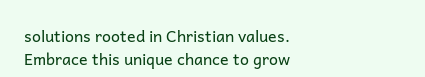solutions rooted in Christian values. Embrace this unique chance to grow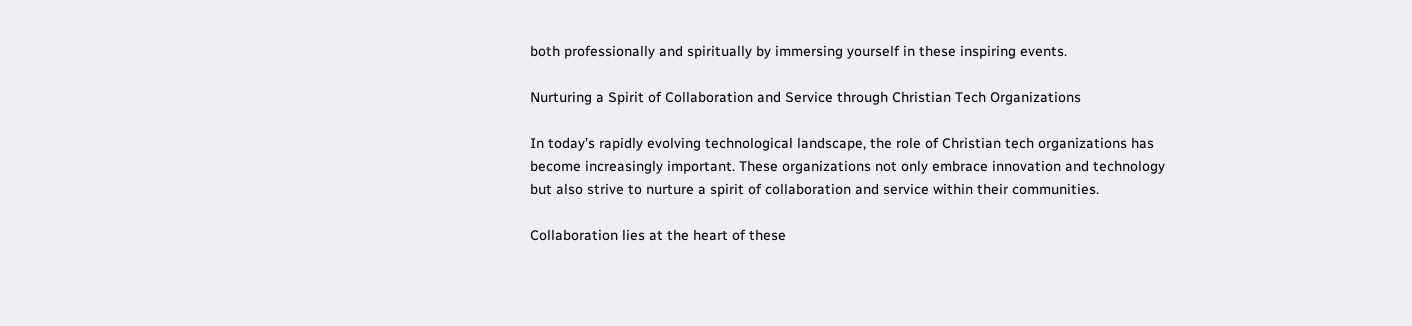both professionally and spiritually by immersing yourself in these inspiring events.

Nurturing a Spirit of Collaboration and Service through Christian Tech Organizations

In today’s rapidly evolving technological landscape, the role of Christian tech organizations has become increasingly important. These organizations not only embrace innovation and technology but also strive to nurture a spirit of collaboration and service within their communities.

Collaboration lies at the heart of these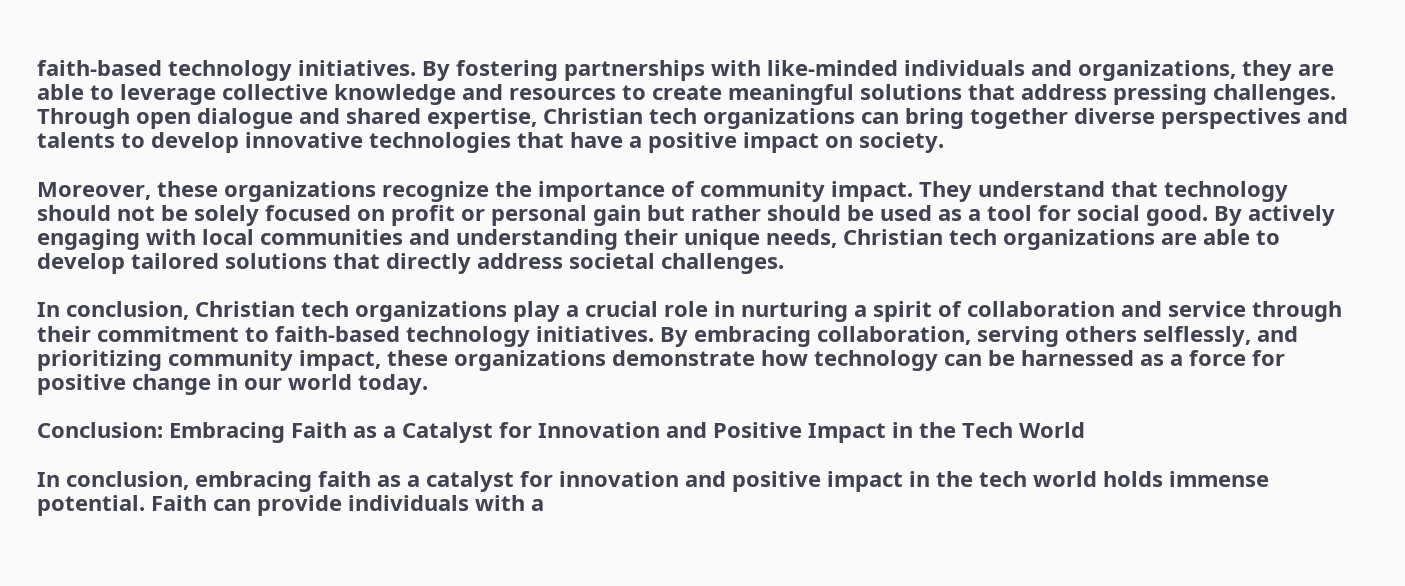faith-based technology initiatives. By fostering partnerships with like-minded individuals and organizations, they are able to leverage collective knowledge and resources to create meaningful solutions that address pressing challenges. Through open dialogue and shared expertise, Christian tech organizations can bring together diverse perspectives and talents to develop innovative technologies that have a positive impact on society.

Moreover, these organizations recognize the importance of community impact. They understand that technology should not be solely focused on profit or personal gain but rather should be used as a tool for social good. By actively engaging with local communities and understanding their unique needs, Christian tech organizations are able to develop tailored solutions that directly address societal challenges.

In conclusion, Christian tech organizations play a crucial role in nurturing a spirit of collaboration and service through their commitment to faith-based technology initiatives. By embracing collaboration, serving others selflessly, and prioritizing community impact, these organizations demonstrate how technology can be harnessed as a force for positive change in our world today.

Conclusion: Embracing Faith as a Catalyst for Innovation and Positive Impact in the Tech World

In conclusion, embracing faith as a catalyst for innovation and positive impact in the tech world holds immense potential. Faith can provide individuals with a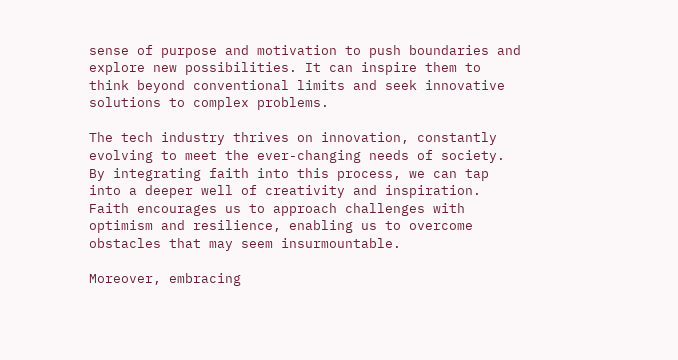sense of purpose and motivation to push boundaries and explore new possibilities. It can inspire them to think beyond conventional limits and seek innovative solutions to complex problems.

The tech industry thrives on innovation, constantly evolving to meet the ever-changing needs of society. By integrating faith into this process, we can tap into a deeper well of creativity and inspiration. Faith encourages us to approach challenges with optimism and resilience, enabling us to overcome obstacles that may seem insurmountable.

Moreover, embracing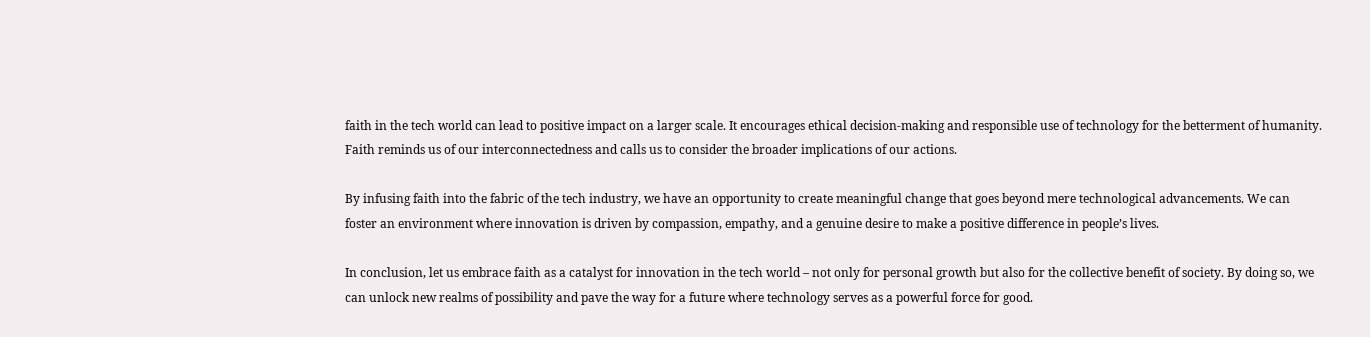faith in the tech world can lead to positive impact on a larger scale. It encourages ethical decision-making and responsible use of technology for the betterment of humanity. Faith reminds us of our interconnectedness and calls us to consider the broader implications of our actions.

By infusing faith into the fabric of the tech industry, we have an opportunity to create meaningful change that goes beyond mere technological advancements. We can foster an environment where innovation is driven by compassion, empathy, and a genuine desire to make a positive difference in people’s lives.

In conclusion, let us embrace faith as a catalyst for innovation in the tech world – not only for personal growth but also for the collective benefit of society. By doing so, we can unlock new realms of possibility and pave the way for a future where technology serves as a powerful force for good.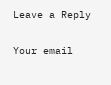Leave a Reply

Your email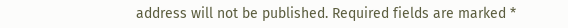address will not be published. Required fields are marked *